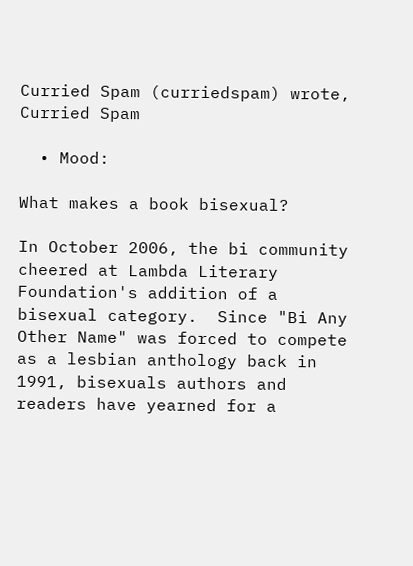Curried Spam (curriedspam) wrote,
Curried Spam

  • Mood:

What makes a book bisexual?

In October 2006, the bi community cheered at Lambda Literary Foundation's addition of a bisexual category.  Since "Bi Any Other Name" was forced to compete as a lesbian anthology back in 1991, bisexuals authors and readers have yearned for a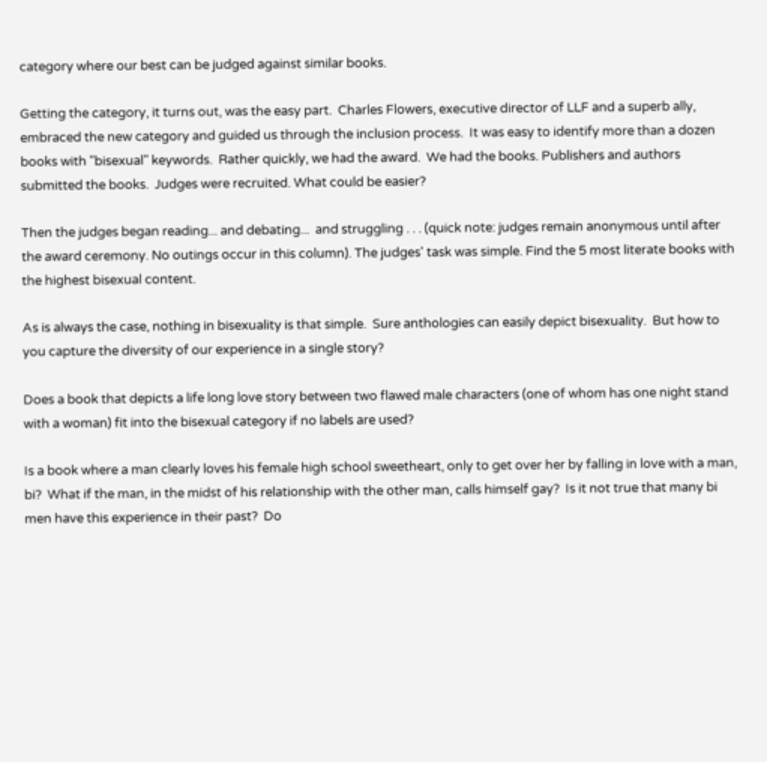category where our best can be judged against similar books.

Getting the category, it turns out, was the easy part.  Charles Flowers, executive director of LLF and a superb ally, embraced the new category and guided us through the inclusion process.  It was easy to identify more than a dozen books with "bisexual" keywords.  Rather quickly, we had the award.  We had the books. Publishers and authors submitted the books.  Judges were recruited. What could be easier?

Then the judges began reading... and debating...  and struggling . . . (quick note: judges remain anonymous until after the award ceremony. No outings occur in this column). The judges' task was simple. Find the 5 most literate books with the highest bisexual content.

As is always the case, nothing in bisexuality is that simple.  Sure anthologies can easily depict bisexuality.  But how to you capture the diversity of our experience in a single story?

Does a book that depicts a life long love story between two flawed male characters (one of whom has one night stand with a woman) fit into the bisexual category if no labels are used?

Is a book where a man clearly loves his female high school sweetheart, only to get over her by falling in love with a man, bi?  What if the man, in the midst of his relationship with the other man, calls himself gay?  Is it not true that many bi men have this experience in their past?  Do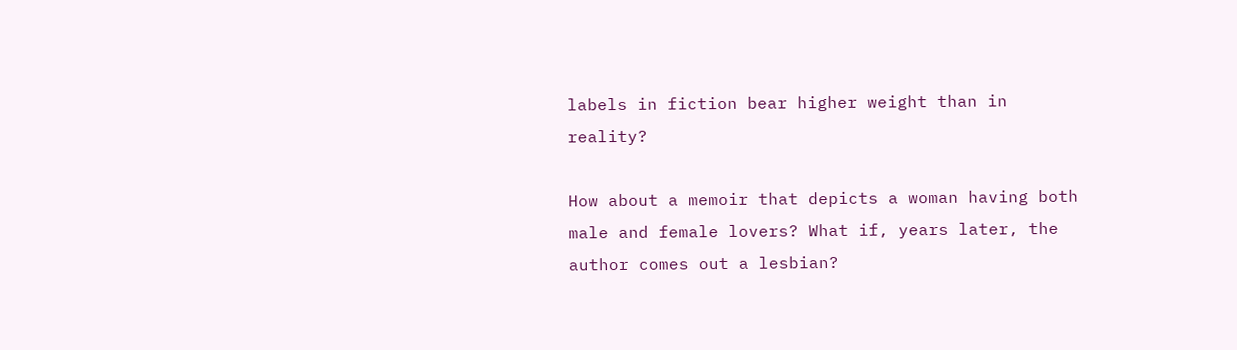labels in fiction bear higher weight than in reality?

How about a memoir that depicts a woman having both male and female lovers? What if, years later, the author comes out a lesbian?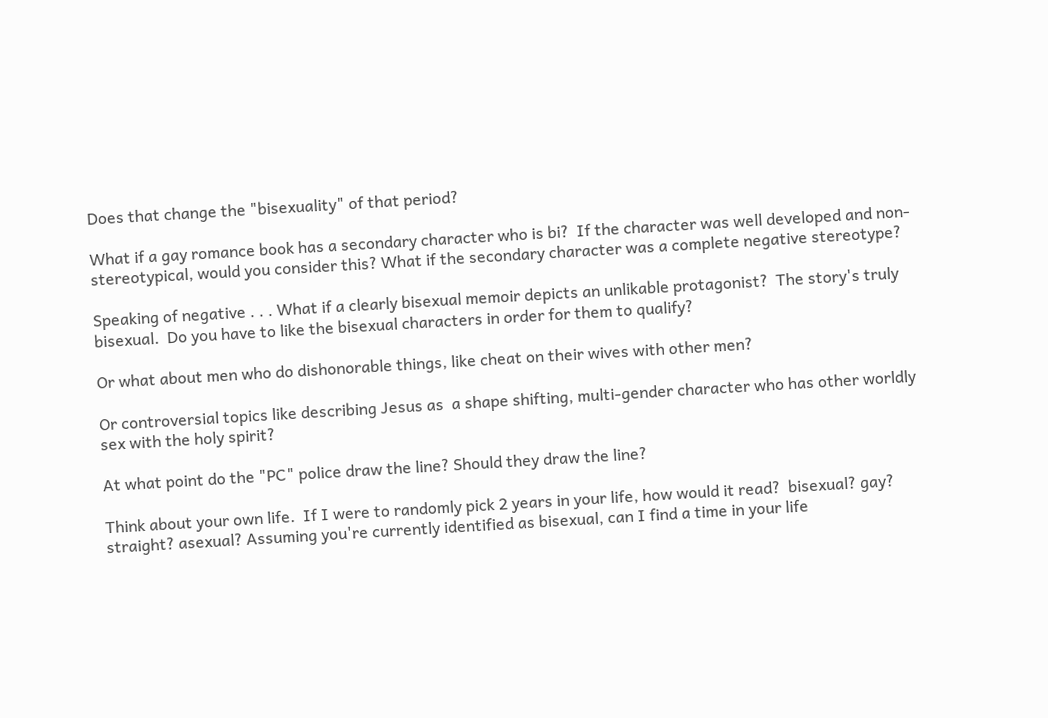Does that change the "bisexuality" of that period?

What if a gay romance book has a secondary character who is bi?  If the character was well developed and non-stereotypical, would you consider this? What if the secondary character was a complete negative stereotype?

Speaking of negative . . . What if a clearly bisexual memoir depicts an unlikable protagonist?  The story's truly bisexual.  Do you have to like the bisexual characters in order for them to qualify?

Or what about men who do dishonorable things, like cheat on their wives with other men?

Or controversial topics like describing Jesus as  a shape shifting, multi-gender character who has other worldly  sex with the holy spirit?

At what point do the "PC" police draw the line? Should they draw the line?

Think about your own life.  If I were to randomly pick 2 years in your life, how would it read?  bisexual? gay? straight? asexual? Assuming you're currently identified as bisexual, can I find a time in your life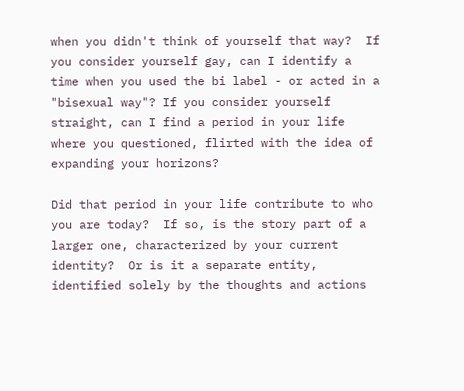when you didn't think of yourself that way?  If you consider yourself gay, can I identify a time when you used the bi label - or acted in a "bisexual way"? If you consider yourself straight, can I find a period in your life where you questioned, flirted with the idea of expanding your horizons?

Did that period in your life contribute to who you are today?  If so, is the story part of a larger one, characterized by your current identity?  Or is it a separate entity, identified solely by the thoughts and actions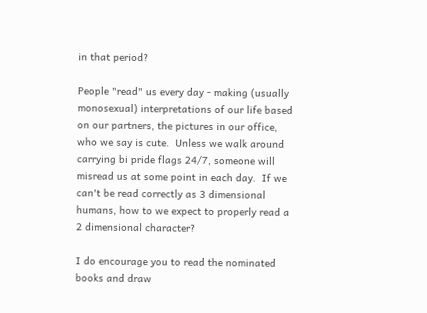in that period?

People "read" us every day - making (usually monosexual) interpretations of our life based on our partners, the pictures in our office, who we say is cute.  Unless we walk around carrying bi pride flags 24/7, someone will misread us at some point in each day.  If we can't be read correctly as 3 dimensional humans, how to we expect to properly read a 2 dimensional character?

I do encourage you to read the nominated books and draw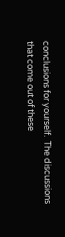conclusions for yourself.  The discussions that come out of these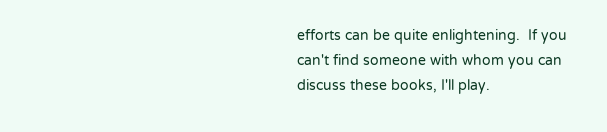efforts can be quite enlightening.  If you can't find someone with whom you can discuss these books, I'll play.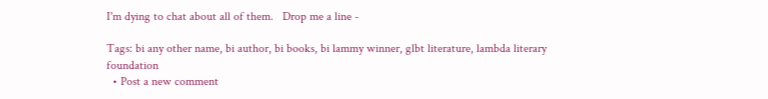I'm dying to chat about all of them.   Drop me a line -

Tags: bi any other name, bi author, bi books, bi lammy winner, glbt literature, lambda literary foundation
  • Post a new comment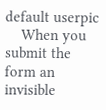default userpic
    When you submit the form an invisible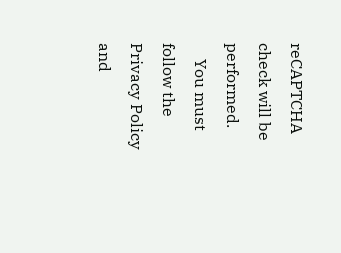reCAPTCHA check will be performed.
    You must follow the Privacy Policy and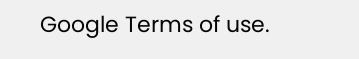Google Terms of use.